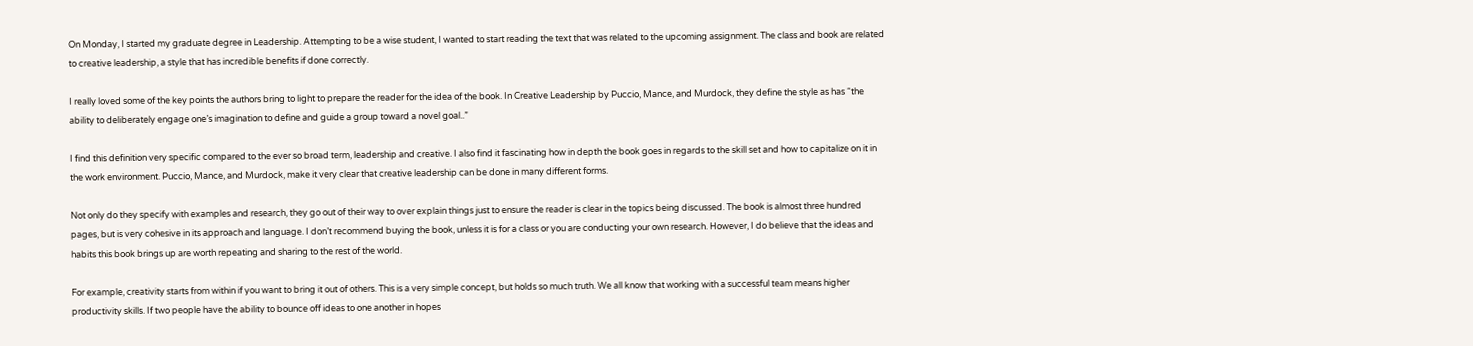On Monday, I started my graduate degree in Leadership. Attempting to be a wise student, I wanted to start reading the text that was related to the upcoming assignment. The class and book are related to creative leadership, a style that has incredible benefits if done correctly.

I really loved some of the key points the authors bring to light to prepare the reader for the idea of the book. In Creative Leadership by Puccio, Mance, and Murdock, they define the style as has “the ability to deliberately engage one’s imagination to define and guide a group toward a novel goal..”

I find this definition very specific compared to the ever so broad term, leadership and creative. I also find it fascinating how in depth the book goes in regards to the skill set and how to capitalize on it in the work environment. Puccio, Mance, and Murdock, make it very clear that creative leadership can be done in many different forms.

Not only do they specify with examples and research, they go out of their way to over explain things just to ensure the reader is clear in the topics being discussed. The book is almost three hundred pages, but is very cohesive in its approach and language. I don’t recommend buying the book, unless it is for a class or you are conducting your own research. However, I do believe that the ideas and habits this book brings up are worth repeating and sharing to the rest of the world.

For example, creativity starts from within if you want to bring it out of others. This is a very simple concept, but holds so much truth. We all know that working with a successful team means higher productivity skills. If two people have the ability to bounce off ideas to one another in hopes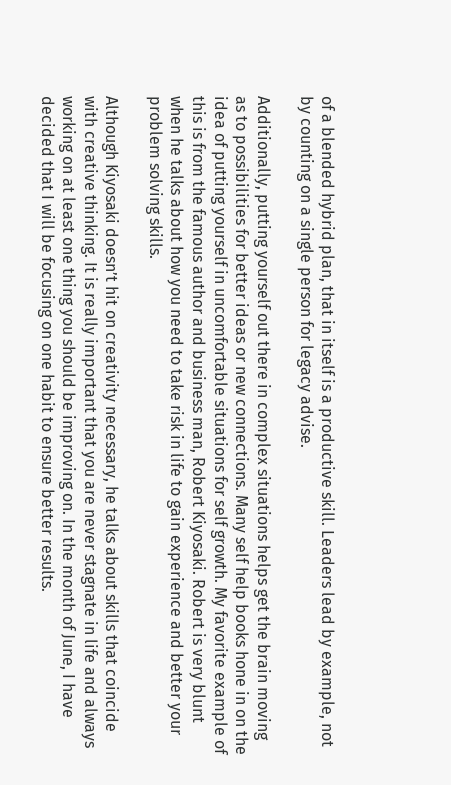of a blended hybrid plan, that in itself is a productive skill. Leaders lead by example, not by counting on a single person for legacy advise.

Additionally, putting yourself out there in complex situations helps get the brain moving as to possibilities for better ideas or new connections. Many self help books hone in on the idea of putting yourself in uncomfortable situations for self growth. My favorite example of this is from the famous author and business man, Robert Kiyosaki. Robert is very blunt when he talks about how you need to take risk in life to gain experience and better your problem solving skills.

Although Kiyosaki doesn’t hit on creativity necessary, he talks about skills that coincide with creative thinking. It is really important that you are never stagnate in life and always working on at least one thing you should be improving on. In the month of June, I have decided that I will be focusing on one habit to ensure better results.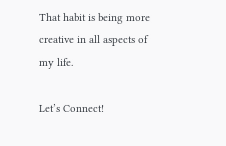That habit is being more creative in all aspects of my life.

Let’s Connect!